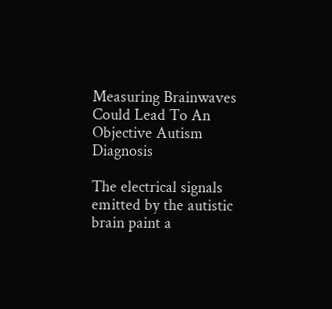Measuring Brainwaves Could Lead To An Objective Autism Diagnosis

The electrical signals emitted by the autistic brain paint a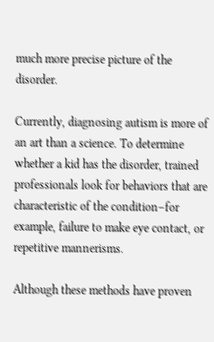much more precise picture of the disorder.

Currently, diagnosing autism is more of an art than a science. To determine whether a kid has the disorder, trained professionals look for behaviors that are characteristic of the condition–for example, failure to make eye contact, or repetitive mannerisms.

Although these methods have proven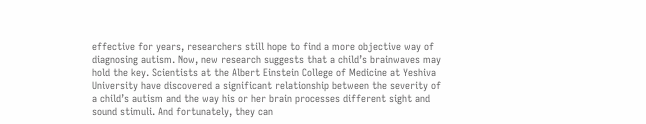effective for years, researchers still hope to find a more objective way of diagnosing autism. Now, new research suggests that a child’s brainwaves may hold the key. Scientists at the Albert Einstein College of Medicine at Yeshiva University have discovered a significant relationship between the severity of a child’s autism and the way his or her brain processes different sight and sound stimuli. And fortunately, they can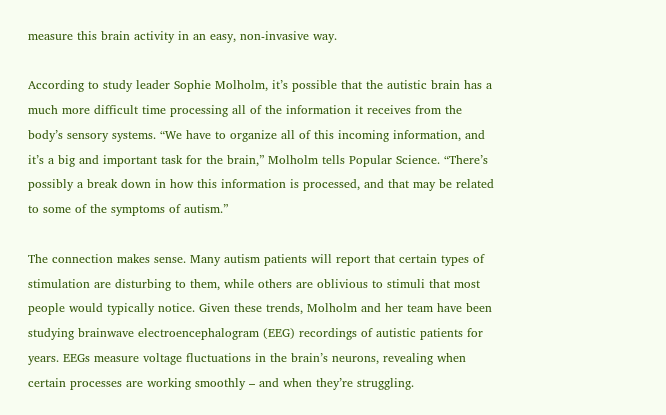measure this brain activity in an easy, non-invasive way.

According to study leader Sophie Molholm, it’s possible that the autistic brain has a much more difficult time processing all of the information it receives from the body’s sensory systems. “We have to organize all of this incoming information, and it’s a big and important task for the brain,” Molholm tells Popular Science. “There’s possibly a break down in how this information is processed, and that may be related to some of the symptoms of autism.”

The connection makes sense. Many autism patients will report that certain types of stimulation are disturbing to them, while others are oblivious to stimuli that most people would typically notice. Given these trends, Molholm and her team have been studying brainwave electroencephalogram (EEG) recordings of autistic patients for years. EEGs measure voltage fluctuations in the brain’s neurons, revealing when certain processes are working smoothly – and when they’re struggling.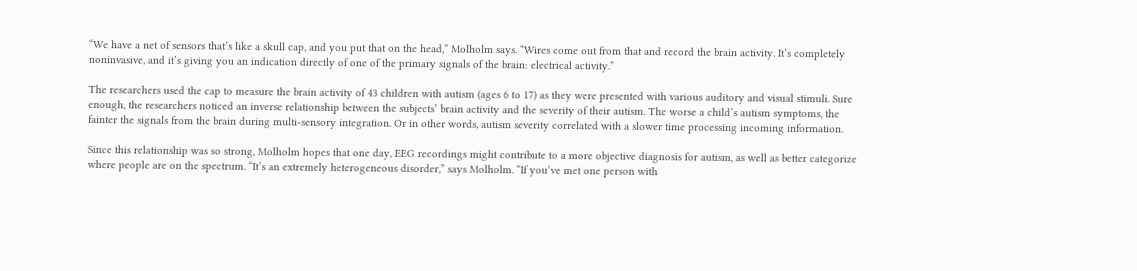“We have a net of sensors that’s like a skull cap, and you put that on the head,” Molholm says. “Wires come out from that and record the brain activity. It’s completely noninvasive, and it’s giving you an indication directly of one of the primary signals of the brain: electrical activity.”

The researchers used the cap to measure the brain activity of 43 children with autism (ages 6 to 17) as they were presented with various auditory and visual stimuli. Sure enough, the researchers noticed an inverse relationship between the subjects’ brain activity and the severity of their autism. The worse a child’s autism symptoms, the fainter the signals from the brain during multi-sensory integration. Or in other words, autism severity correlated with a slower time processing incoming information.

Since this relationship was so strong, Molholm hopes that one day, EEG recordings might contribute to a more objective diagnosis for autism, as well as better categorize where people are on the spectrum. “It’s an extremely heterogeneous disorder,” says Molholm. “If you’ve met one person with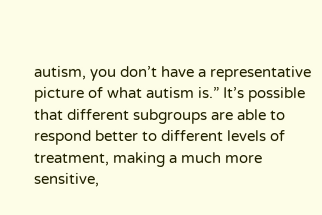autism, you don’t have a representative picture of what autism is.” It’s possible that different subgroups are able to respond better to different levels of treatment, making a much more sensitive,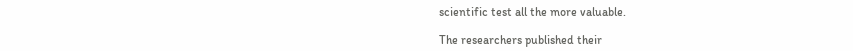scientific test all the more valuable.

The researchers published their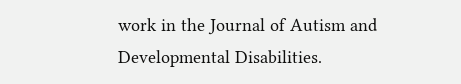work in the Journal of Autism and Developmental Disabilities.